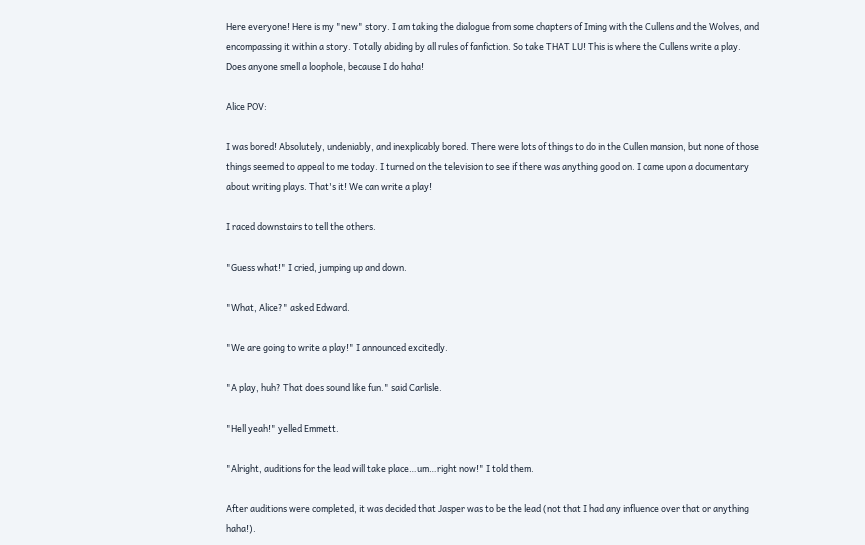Here everyone! Here is my "new" story. I am taking the dialogue from some chapters of Iming with the Cullens and the Wolves, and encompassing it within a story. Totally abiding by all rules of fanfiction. So take THAT LU! This is where the Cullens write a play. Does anyone smell a loophole, because I do haha!

Alice POV:

I was bored! Absolutely, undeniably, and inexplicably bored. There were lots of things to do in the Cullen mansion, but none of those things seemed to appeal to me today. I turned on the television to see if there was anything good on. I came upon a documentary about writing plays. That's it! We can write a play!

I raced downstairs to tell the others.

"Guess what!" I cried, jumping up and down.

"What, Alice?" asked Edward.

"We are going to write a play!" I announced excitedly.

"A play, huh? That does sound like fun." said Carlisle.

"Hell yeah!" yelled Emmett.

"Alright, auditions for the lead will take place…um…right now!" I told them.

After auditions were completed, it was decided that Jasper was to be the lead (not that I had any influence over that or anything haha!).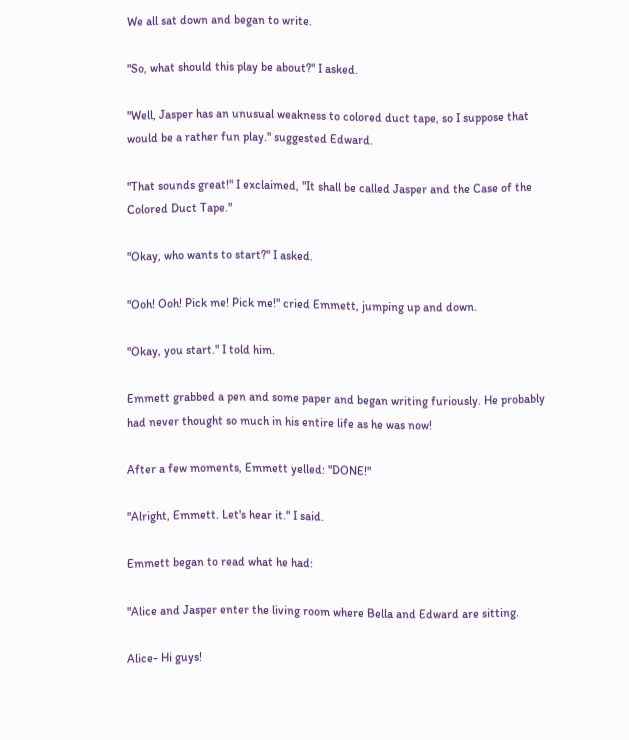We all sat down and began to write.

"So, what should this play be about?" I asked.

"Well, Jasper has an unusual weakness to colored duct tape, so I suppose that would be a rather fun play." suggested Edward.

"That sounds great!" I exclaimed, "It shall be called Jasper and the Case of the Colored Duct Tape."

"Okay, who wants to start?" I asked.

"Ooh! Ooh! Pick me! Pick me!" cried Emmett, jumping up and down.

"Okay, you start." I told him.

Emmett grabbed a pen and some paper and began writing furiously. He probably had never thought so much in his entire life as he was now!

After a few moments, Emmett yelled: "DONE!"

"Alright, Emmett. Let's hear it." I said.

Emmett began to read what he had:

"Alice and Jasper enter the living room where Bella and Edward are sitting.

Alice- Hi guys!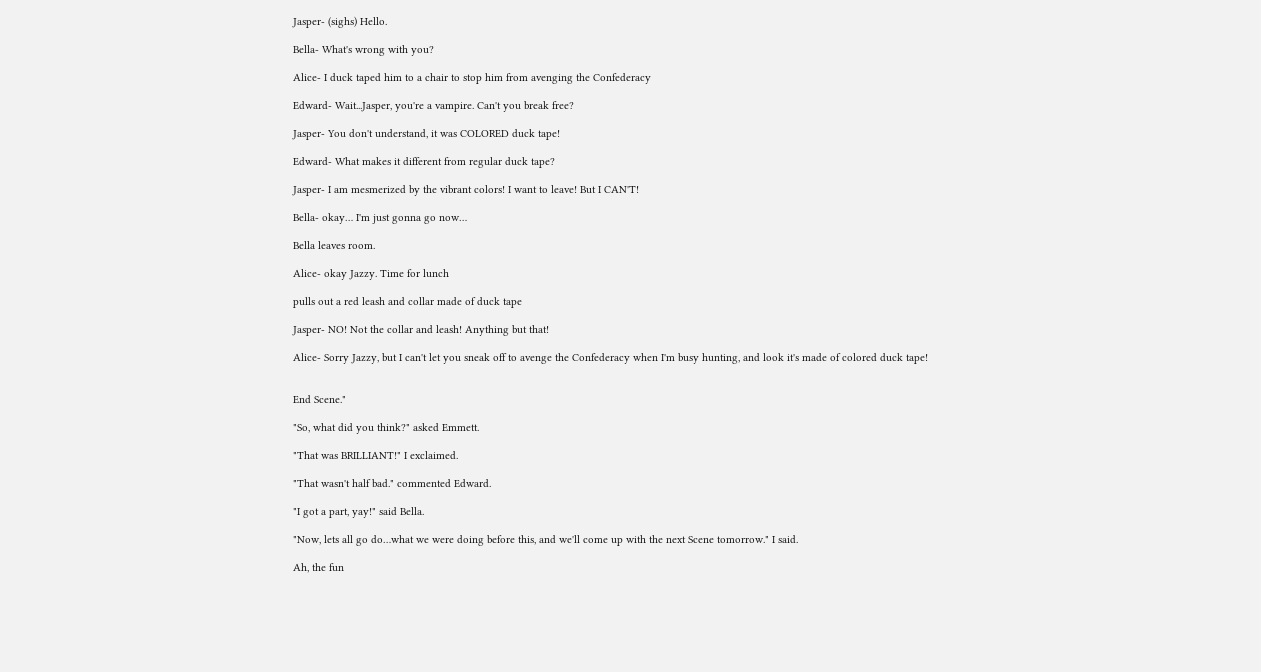Jasper- (sighs) Hello.

Bella- What's wrong with you?

Alice- I duck taped him to a chair to stop him from avenging the Confederacy

Edward- Wait...Jasper, you're a vampire. Can't you break free?

Jasper- You don't understand, it was COLORED duck tape!

Edward- What makes it different from regular duck tape?

Jasper- I am mesmerized by the vibrant colors! I want to leave! But I CAN'T!

Bella- okay… I'm just gonna go now…

Bella leaves room.

Alice- okay Jazzy. Time for lunch

pulls out a red leash and collar made of duck tape

Jasper- NO! Not the collar and leash! Anything but that!

Alice- Sorry Jazzy, but I can't let you sneak off to avenge the Confederacy when I'm busy hunting, and look it's made of colored duck tape!


End Scene."

"So, what did you think?" asked Emmett.

"That was BRILLIANT!" I exclaimed.

"That wasn't half bad." commented Edward.

"I got a part, yay!" said Bella.

"Now, lets all go do…what we were doing before this, and we'll come up with the next Scene tomorrow." I said.

Ah, the fun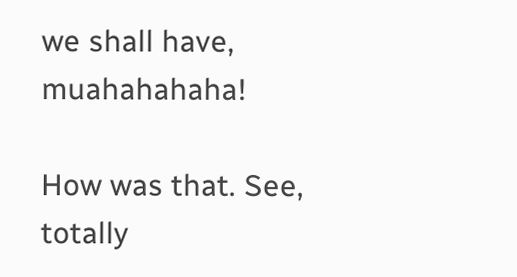we shall have, muahahahaha!

How was that. See, totally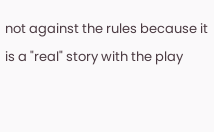not against the rules because it is a "real" story with the play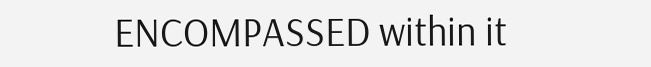ENCOMPASSED within it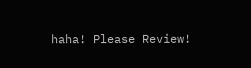haha! Please Review!